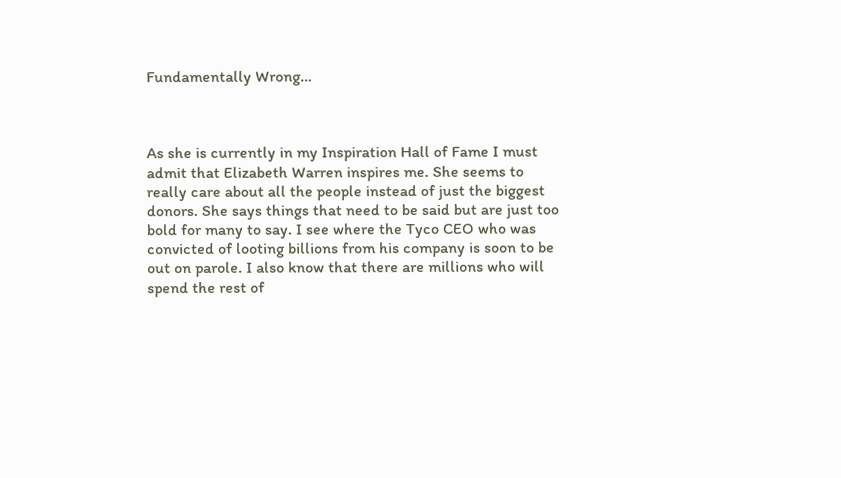Fundamentally Wrong…



As she is currently in my Inspiration Hall of Fame I must admit that Elizabeth Warren inspires me. She seems to really care about all the people instead of just the biggest donors. She says things that need to be said but are just too bold for many to say. I see where the Tyco CEO who was convicted of looting billions from his company is soon to be out on parole. I also know that there are millions who will spend the rest of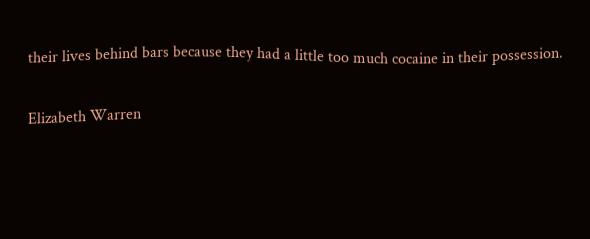their lives behind bars because they had a little too much cocaine in their possession.

Elizabeth Warren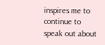inspires me to continue to speak out about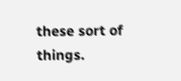these sort of things.